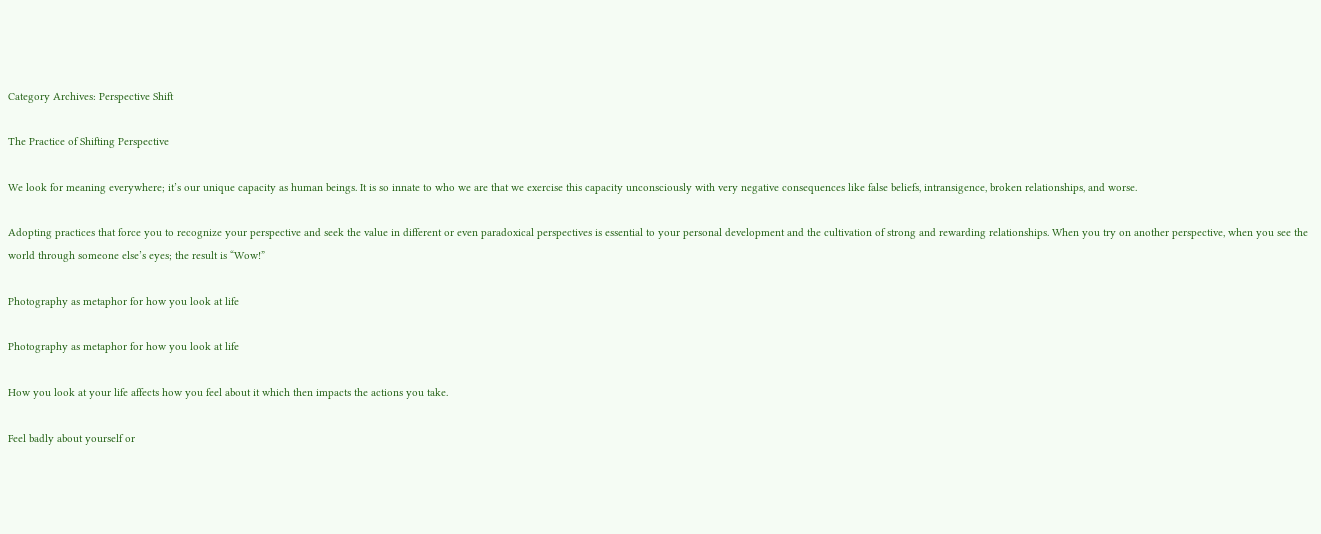Category Archives: Perspective Shift

The Practice of Shifting Perspective

We look for meaning everywhere; it’s our unique capacity as human beings. It is so innate to who we are that we exercise this capacity unconsciously with very negative consequences like false beliefs, intransigence, broken relationships, and worse.

Adopting practices that force you to recognize your perspective and seek the value in different or even paradoxical perspectives is essential to your personal development and the cultivation of strong and rewarding relationships. When you try on another perspective, when you see the world through someone else’s eyes; the result is “Wow!”

Photography as metaphor for how you look at life

Photography as metaphor for how you look at life

How you look at your life affects how you feel about it which then impacts the actions you take.

Feel badly about yourself or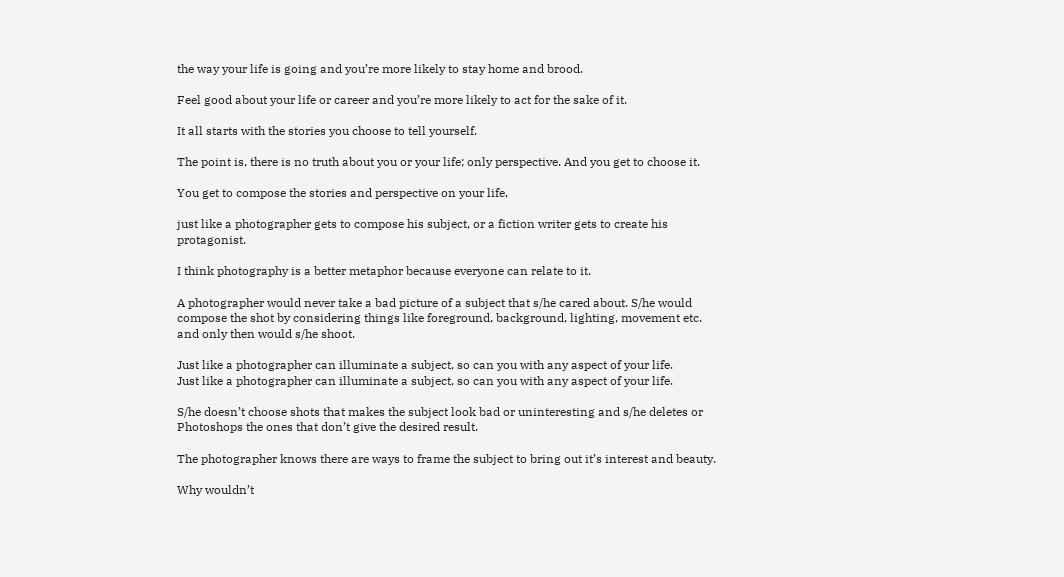the way your life is going and you’re more likely to stay home and brood.

Feel good about your life or career and you’re more likely to act for the sake of it.

It all starts with the stories you choose to tell yourself.

The point is, there is no truth about you or your life; only perspective. And you get to choose it.

You get to compose the stories and perspective on your life,

just like a photographer gets to compose his subject, or a fiction writer gets to create his protagonist.

I think photography is a better metaphor because everyone can relate to it.

A photographer would never take a bad picture of a subject that s/he cared about. S/he would compose the shot by considering things like foreground, background, lighting, movement etc. and only then would s/he shoot.

Just like a photographer can illuminate a subject, so can you with any aspect of your life.
Just like a photographer can illuminate a subject, so can you with any aspect of your life.

S/he doesn’t choose shots that makes the subject look bad or uninteresting and s/he deletes or Photoshops the ones that don’t give the desired result.

The photographer knows there are ways to frame the subject to bring out it’s interest and beauty.

Why wouldn’t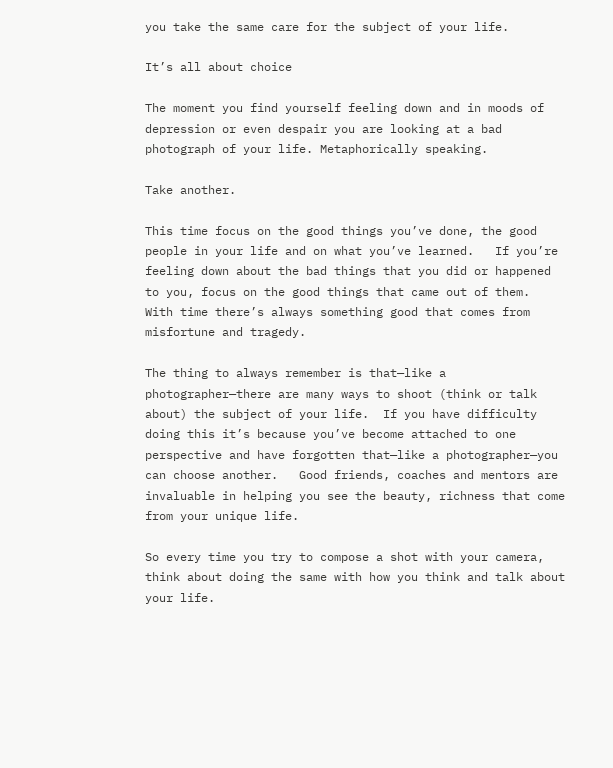you take the same care for the subject of your life.

It’s all about choice

The moment you find yourself feeling down and in moods of depression or even despair you are looking at a bad photograph of your life. Metaphorically speaking.

Take another.

This time focus on the good things you’ve done, the good people in your life and on what you’ve learned.   If you’re feeling down about the bad things that you did or happened to you, focus on the good things that came out of them.  With time there’s always something good that comes from misfortune and tragedy.

The thing to always remember is that—like a photographer—there are many ways to shoot (think or talk about) the subject of your life.  If you have difficulty doing this it’s because you’ve become attached to one perspective and have forgotten that—like a photographer—you can choose another.   Good friends, coaches and mentors are invaluable in helping you see the beauty, richness that come from your unique life.

So every time you try to compose a shot with your camera, think about doing the same with how you think and talk about your life.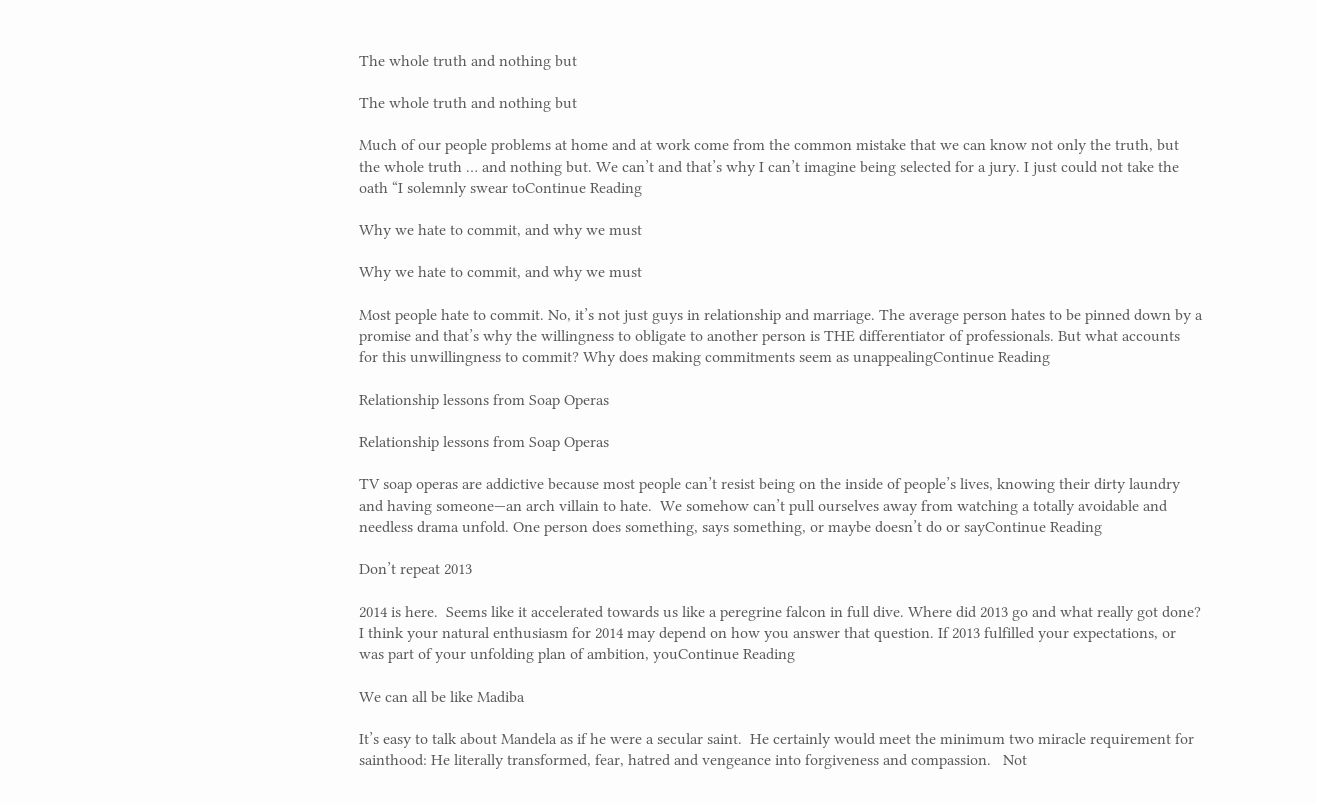The whole truth and nothing but

The whole truth and nothing but

Much of our people problems at home and at work come from the common mistake that we can know not only the truth, but the whole truth … and nothing but. We can’t and that’s why I can’t imagine being selected for a jury. I just could not take the oath “I solemnly swear toContinue Reading

Why we hate to commit, and why we must

Why we hate to commit, and why we must

Most people hate to commit. No, it’s not just guys in relationship and marriage. The average person hates to be pinned down by a promise and that’s why the willingness to obligate to another person is THE differentiator of professionals. But what accounts for this unwillingness to commit? Why does making commitments seem as unappealingContinue Reading

Relationship lessons from Soap Operas

Relationship lessons from Soap Operas

TV soap operas are addictive because most people can’t resist being on the inside of people’s lives, knowing their dirty laundry and having someone—an arch villain to hate.  We somehow can’t pull ourselves away from watching a totally avoidable and needless drama unfold. One person does something, says something, or maybe doesn’t do or sayContinue Reading

Don’t repeat 2013

2014 is here.  Seems like it accelerated towards us like a peregrine falcon in full dive. Where did 2013 go and what really got done? I think your natural enthusiasm for 2014 may depend on how you answer that question. If 2013 fulfilled your expectations, or was part of your unfolding plan of ambition, youContinue Reading

We can all be like Madiba

It’s easy to talk about Mandela as if he were a secular saint.  He certainly would meet the minimum two miracle requirement for sainthood: He literally transformed, fear, hatred and vengeance into forgiveness and compassion.   Not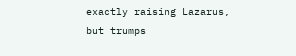exactly raising Lazarus, but trumps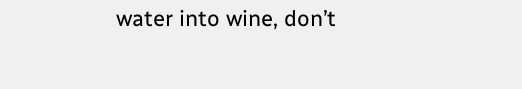water into wine, don’t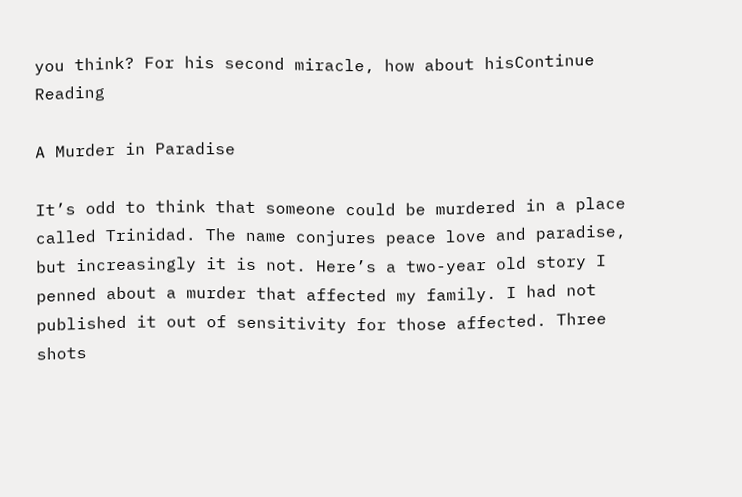you think? For his second miracle, how about hisContinue Reading

A Murder in Paradise

It’s odd to think that someone could be murdered in a place called Trinidad. The name conjures peace love and paradise, but increasingly it is not. Here’s a two-year old story I penned about a murder that affected my family. I had not published it out of sensitivity for those affected. Three shots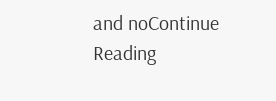and noContinue Reading